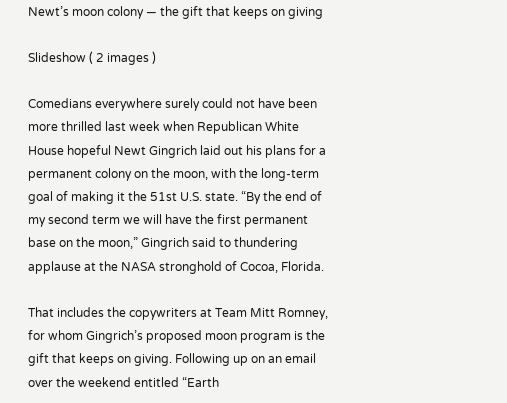Newt’s moon colony — the gift that keeps on giving

Slideshow ( 2 images )

Comedians everywhere surely could not have been more thrilled last week when Republican White House hopeful Newt Gingrich laid out his plans for a permanent colony on the moon, with the long-term goal of making it the 51st U.S. state. “By the end of my second term we will have the first permanent base on the moon,” Gingrich said to thundering applause at the NASA stronghold of Cocoa, Florida.

That includes the copywriters at Team Mitt Romney, for whom Gingrich’s proposed moon program is the gift that keeps on giving. Following up on an email over the weekend entitled “Earth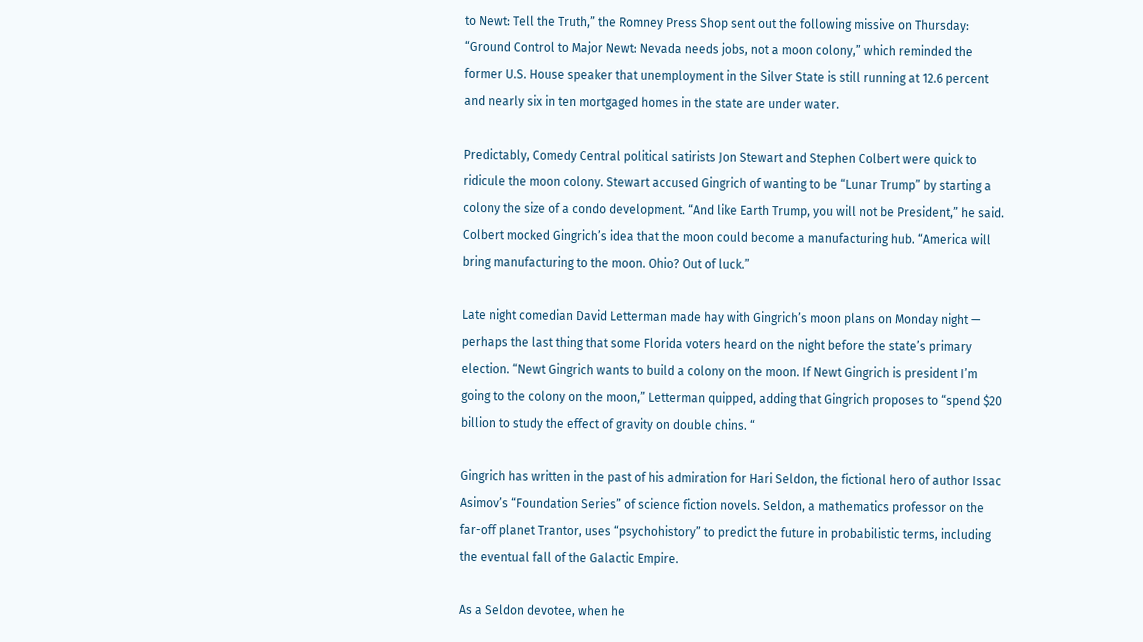to Newt: Tell the Truth,” the Romney Press Shop sent out the following missive on Thursday: “Ground Control to Major Newt: Nevada needs jobs, not a moon colony,” which reminded the former U.S. House speaker that unemployment in the Silver State is still running at 12.6 percent and nearly six in ten mortgaged homes in the state are under water.

Predictably, Comedy Central political satirists Jon Stewart and Stephen Colbert were quick to ridicule the moon colony. Stewart accused Gingrich of wanting to be “Lunar Trump” by starting a colony the size of a condo development. “And like Earth Trump, you will not be President,” he said. Colbert mocked Gingrich’s idea that the moon could become a manufacturing hub. “America will bring manufacturing to the moon. Ohio? Out of luck.”

Late night comedian David Letterman made hay with Gingrich’s moon plans on Monday night — perhaps the last thing that some Florida voters heard on the night before the state’s primary election. “Newt Gingrich wants to build a colony on the moon. If Newt Gingrich is president I’m going to the colony on the moon,” Letterman quipped, adding that Gingrich proposes to “spend $20 billion to study the effect of gravity on double chins. “

Gingrich has written in the past of his admiration for Hari Seldon, the fictional hero of author Issac Asimov’s “Foundation Series” of science fiction novels. Seldon, a mathematics professor on the far-off planet Trantor, uses “psychohistory” to predict the future in probabilistic terms, including the eventual fall of the Galactic Empire.

As a Seldon devotee, when he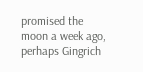promised the moon a week ago, perhaps Gingrich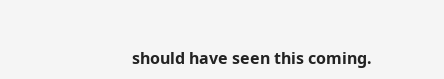should have seen this coming.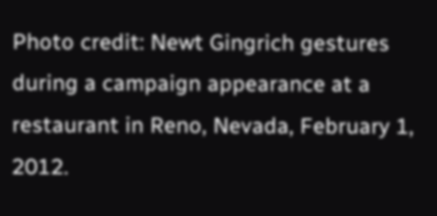Photo credit: Newt Gingrich gestures during a campaign appearance at a restaurant in Reno, Nevada, February 1, 2012.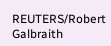REUTERS/Robert Galbraith